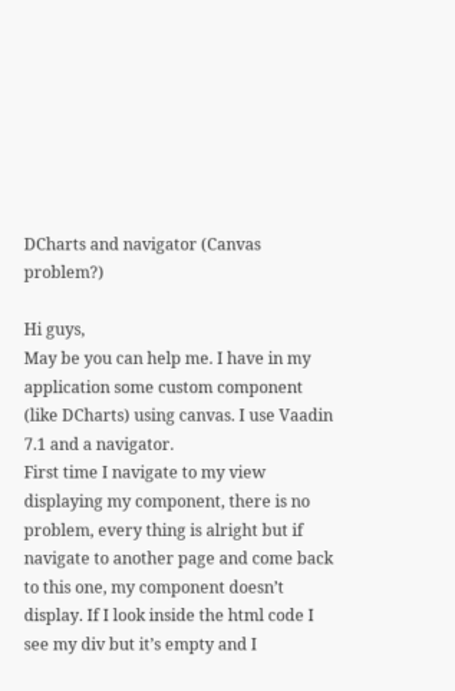DCharts and navigator (Canvas problem?)

Hi guys,
May be you can help me. I have in my application some custom component (like DCharts) using canvas. I use Vaadin 7.1 and a navigator.
First time I navigate to my view displaying my component, there is no problem, every thing is alright but if navigate to another page and come back to this one, my component doesn’t display. If I look inside the html code I see my div but it’s empty and I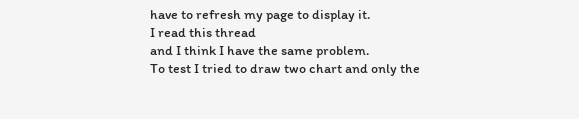have to refresh my page to display it.
I read this thread
and I think I have the same problem.
To test I tried to draw two chart and only the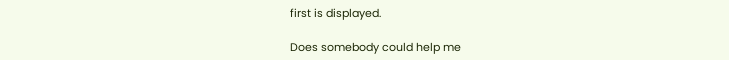first is displayed.

Does somebody could help me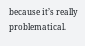because it’s really problematical.